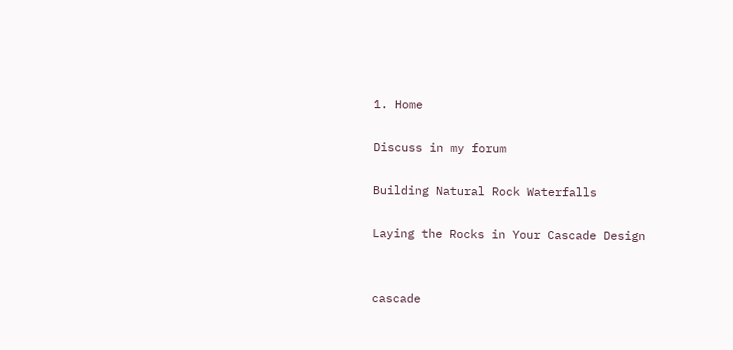1. Home

Discuss in my forum

Building Natural Rock Waterfalls

Laying the Rocks in Your Cascade Design


cascade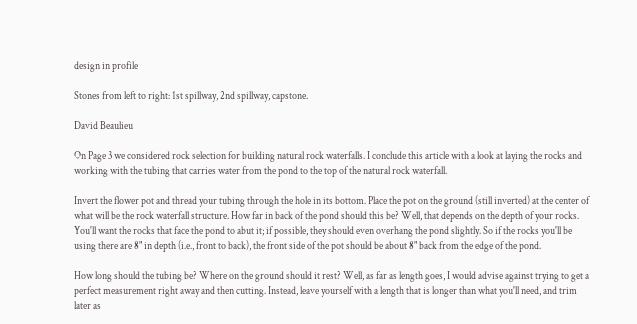design in profile

Stones from left to right: 1st spillway, 2nd spillway, capstone.

David Beaulieu

On Page 3 we considered rock selection for building natural rock waterfalls. I conclude this article with a look at laying the rocks and working with the tubing that carries water from the pond to the top of the natural rock waterfall.

Invert the flower pot and thread your tubing through the hole in its bottom. Place the pot on the ground (still inverted) at the center of what will be the rock waterfall structure. How far in back of the pond should this be? Well, that depends on the depth of your rocks. You'll want the rocks that face the pond to abut it; if possible, they should even overhang the pond slightly. So if the rocks you'll be using there are 8" in depth (i.e., front to back), the front side of the pot should be about 8" back from the edge of the pond.

How long should the tubing be? Where on the ground should it rest? Well, as far as length goes, I would advise against trying to get a perfect measurement right away and then cutting. Instead, leave yourself with a length that is longer than what you'll need, and trim later as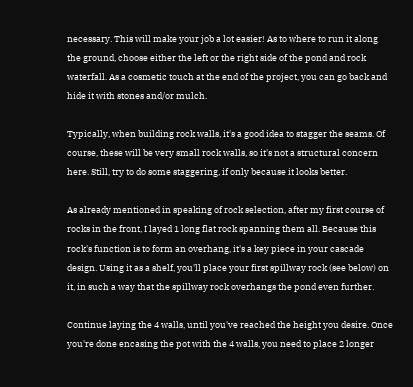necessary. This will make your job a lot easier! As to where to run it along the ground, choose either the left or the right side of the pond and rock waterfall. As a cosmetic touch at the end of the project, you can go back and hide it with stones and/or mulch.

Typically, when building rock walls, it's a good idea to stagger the seams. Of course, these will be very small rock walls, so it's not a structural concern here. Still, try to do some staggering, if only because it looks better.

As already mentioned in speaking of rock selection, after my first course of rocks in the front, I layed 1 long flat rock spanning them all. Because this rock's function is to form an overhang, it's a key piece in your cascade design. Using it as a shelf, you'll place your first spillway rock (see below) on it, in such a way that the spillway rock overhangs the pond even further.

Continue laying the 4 walls, until you've reached the height you desire. Once you're done encasing the pot with the 4 walls, you need to place 2 longer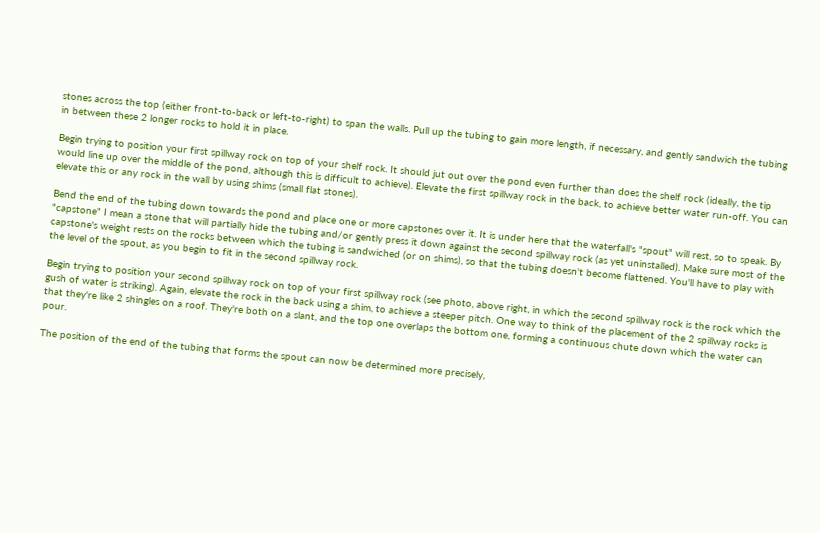stones across the top (either front-to-back or left-to-right) to span the walls. Pull up the tubing to gain more length, if necessary, and gently sandwich the tubing in between these 2 longer rocks to hold it in place.

Begin trying to position your first spillway rock on top of your shelf rock. It should jut out over the pond even further than does the shelf rock (ideally, the tip would line up over the middle of the pond, although this is difficult to achieve). Elevate the first spillway rock in the back, to achieve better water run-off. You can elevate this or any rock in the wall by using shims (small flat stones).

Bend the end of the tubing down towards the pond and place one or more capstones over it. It is under here that the waterfall's "spout" will rest, so to speak. By "capstone" I mean a stone that will partially hide the tubing and/or gently press it down against the second spillway rock (as yet uninstalled). Make sure most of the capstone's weight rests on the rocks between which the tubing is sandwiched (or on shims), so that the tubing doesn't become flattened. You'll have to play with the level of the spout, as you begin to fit in the second spillway rock.

Begin trying to position your second spillway rock on top of your first spillway rock (see photo, above right, in which the second spillway rock is the rock which the gush of water is striking). Again, elevate the rock in the back using a shim, to achieve a steeper pitch. One way to think of the placement of the 2 spillway rocks is that they're like 2 shingles on a roof. They're both on a slant, and the top one overlaps the bottom one, forming a continuous chute down which the water can pour.

The position of the end of the tubing that forms the spout can now be determined more precisely,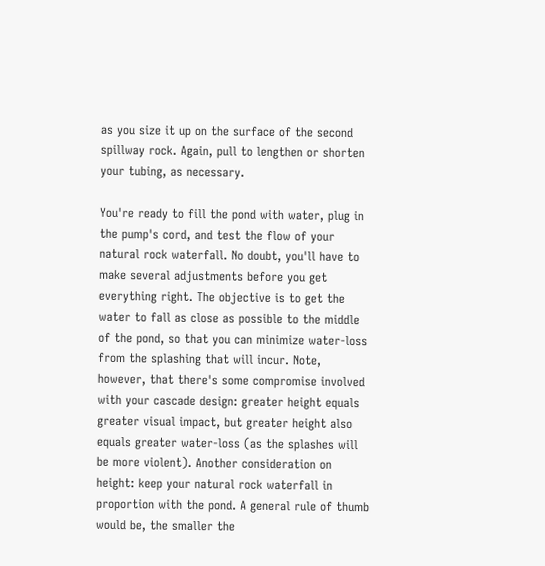as you size it up on the surface of the second spillway rock. Again, pull to lengthen or shorten your tubing, as necessary.

You're ready to fill the pond with water, plug in the pump's cord, and test the flow of your natural rock waterfall. No doubt, you'll have to make several adjustments before you get everything right. The objective is to get the water to fall as close as possible to the middle of the pond, so that you can minimize water-loss from the splashing that will incur. Note, however, that there's some compromise involved with your cascade design: greater height equals greater visual impact, but greater height also equals greater water-loss (as the splashes will be more violent). Another consideration on height: keep your natural rock waterfall in proportion with the pond. A general rule of thumb would be, the smaller the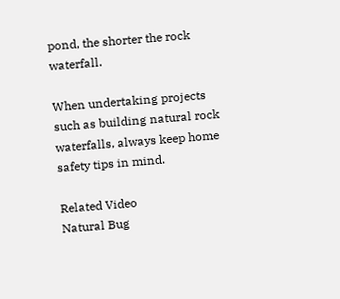pond, the shorter the rock waterfall.

When undertaking projects such as building natural rock waterfalls, always keep home safety tips in mind.

Related Video
Natural Bug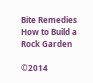Bite Remedies
How to Build a Rock Garden

©2014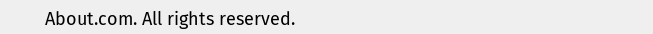About.com. All rights reserved.